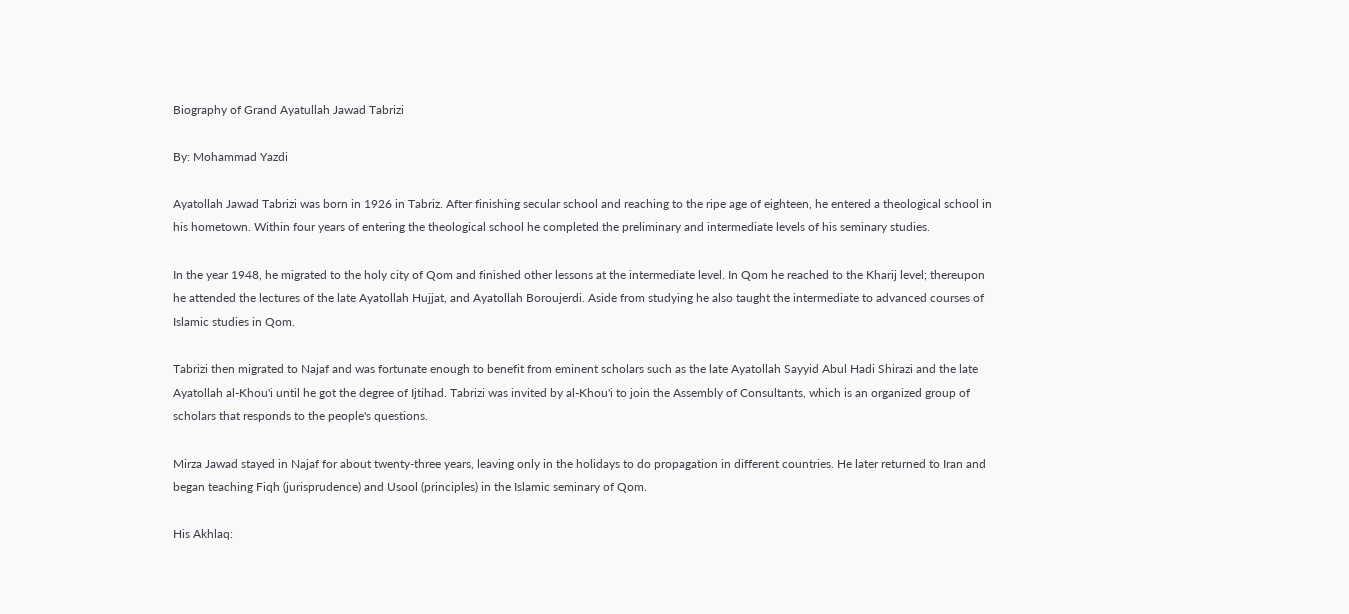Biography of Grand Ayatullah Jawad Tabrizi

By: Mohammad Yazdi

Ayatollah Jawad Tabrizi was born in 1926 in Tabriz. After finishing secular school and reaching to the ripe age of eighteen, he entered a theological school in his hometown. Within four years of entering the theological school he completed the preliminary and intermediate levels of his seminary studies.

In the year 1948, he migrated to the holy city of Qom and finished other lessons at the intermediate level. In Qom he reached to the Kharij level; thereupon he attended the lectures of the late Ayatollah Hujjat, and Ayatollah Boroujerdi. Aside from studying he also taught the intermediate to advanced courses of Islamic studies in Qom.

Tabrizi then migrated to Najaf and was fortunate enough to benefit from eminent scholars such as the late Ayatollah Sayyid Abul Hadi Shirazi and the late Ayatollah al-Khou'i until he got the degree of Ijtihad. Tabrizi was invited by al-Khou'i to join the Assembly of Consultants, which is an organized group of scholars that responds to the people's questions.

Mirza Jawad stayed in Najaf for about twenty-three years, leaving only in the holidays to do propagation in different countries. He later returned to Iran and began teaching Fiqh (jurisprudence) and Usool (principles) in the Islamic seminary of Qom.

His Akhlaq: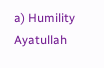a) Humility
Ayatullah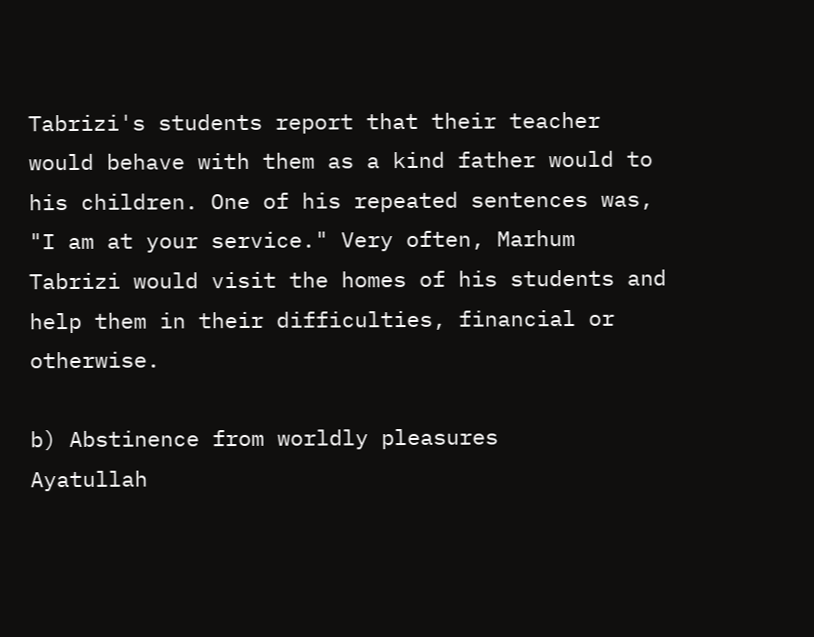Tabrizi's students report that their teacher would behave with them as a kind father would to his children. One of his repeated sentences was, "I am at your service." Very often, Marhum Tabrizi would visit the homes of his students and help them in their difficulties, financial or otherwise.

b) Abstinence from worldly pleasures
Ayatullah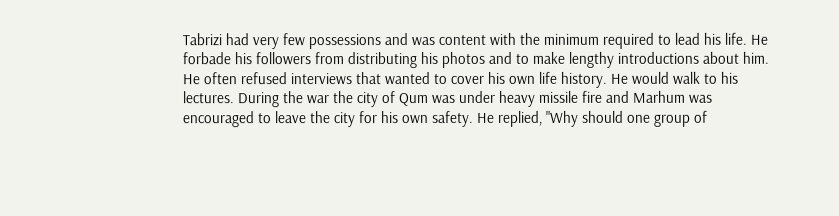Tabrizi had very few possessions and was content with the minimum required to lead his life. He forbade his followers from distributing his photos and to make lengthy introductions about him. He often refused interviews that wanted to cover his own life history. He would walk to his lectures. During the war the city of Qum was under heavy missile fire and Marhum was encouraged to leave the city for his own safety. He replied, "Why should one group of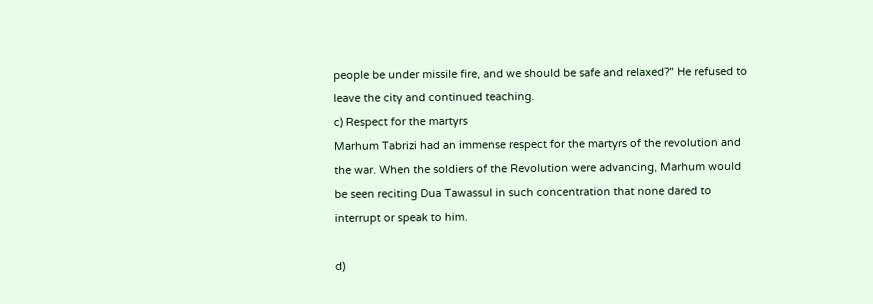people be under missile fire, and we should be safe and relaxed?" He refused to leave the city and continued teaching.
c) Respect for the martyrs
Marhum Tabrizi had an immense respect for the martyrs of the revolution and the war. When the soldiers of the Revolution were advancing, Marhum would be seen reciting Dua Tawassul in such concentration that none dared to interrupt or speak to him.

d)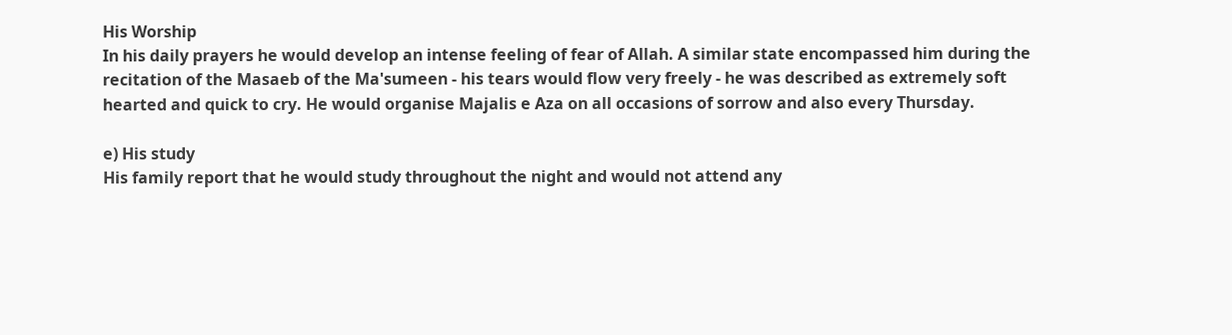His Worship
In his daily prayers he would develop an intense feeling of fear of Allah. A similar state encompassed him during the recitation of the Masaeb of the Ma'sumeen - his tears would flow very freely - he was described as extremely soft hearted and quick to cry. He would organise Majalis e Aza on all occasions of sorrow and also every Thursday.

e) His study
His family report that he would study throughout the night and would not attend any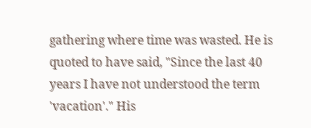gathering where time was wasted. He is quoted to have said, "Since the last 40 years I have not understood the term 'vacation'." His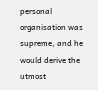personal organisation was supreme, and he would derive the utmost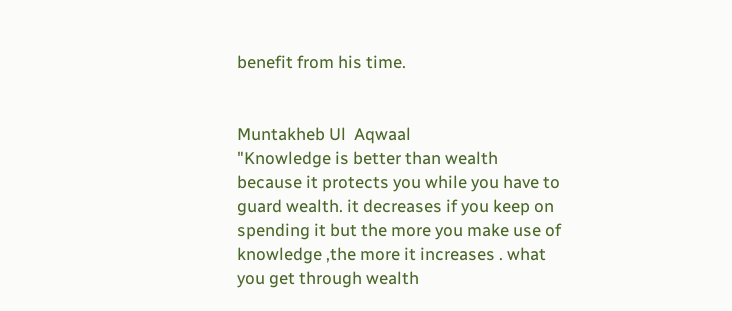benefit from his time.


Muntakheb Ul  Aqwaal
"Knowledge is better than wealth because it protects you while you have to guard wealth. it decreases if you keep on spending it but the more you make use of knowledge ,the more it increases . what you get through wealth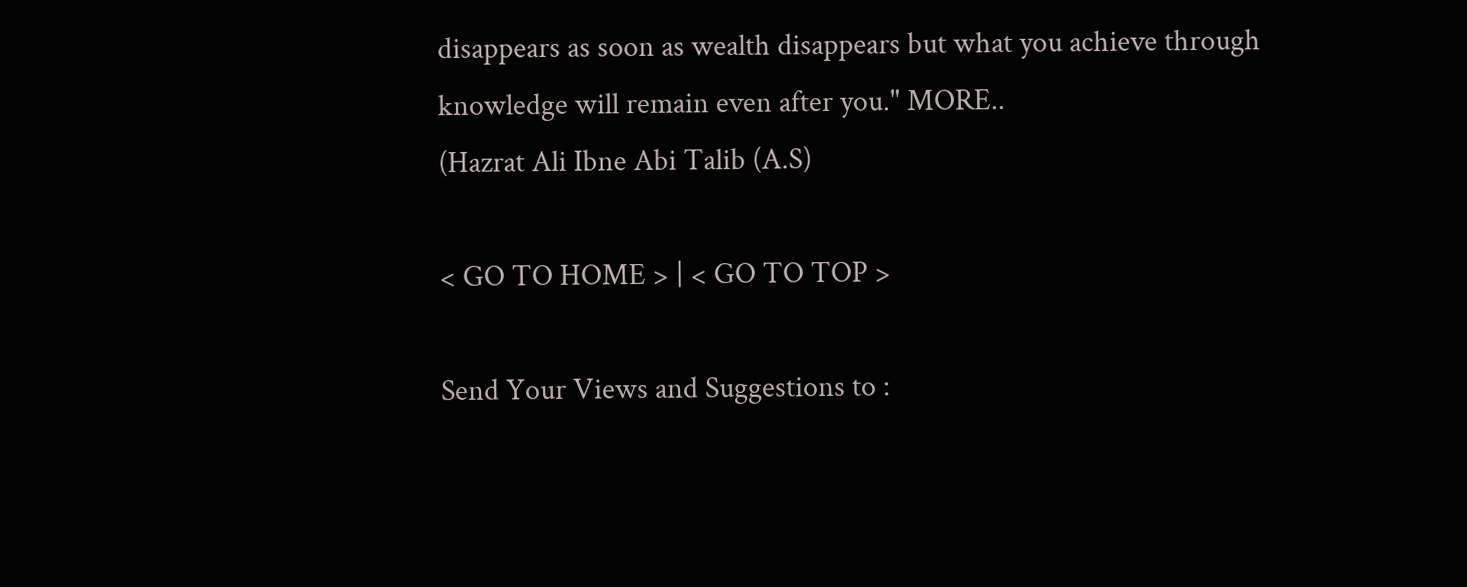disappears as soon as wealth disappears but what you achieve through knowledge will remain even after you." MORE..
(Hazrat Ali Ibne Abi Talib (A.S)

< GO TO HOME > | < GO TO TOP >

Send Your Views and Suggestions to :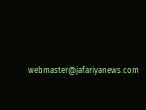webmaster@jafariyanews.com